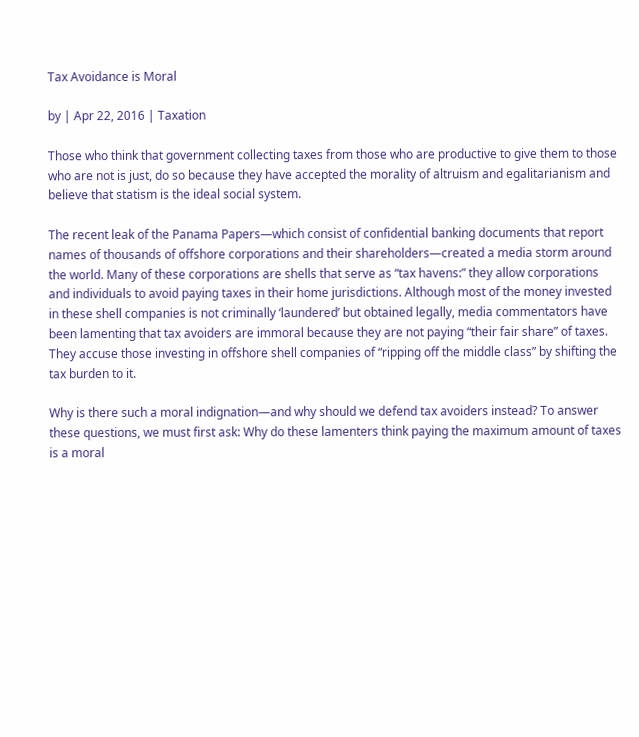Tax Avoidance is Moral

by | Apr 22, 2016 | Taxation

Those who think that government collecting taxes from those who are productive to give them to those who are not is just, do so because they have accepted the morality of altruism and egalitarianism and believe that statism is the ideal social system.

The recent leak of the Panama Papers—which consist of confidential banking documents that report names of thousands of offshore corporations and their shareholders—created a media storm around the world. Many of these corporations are shells that serve as “tax havens:” they allow corporations and individuals to avoid paying taxes in their home jurisdictions. Although most of the money invested in these shell companies is not criminally ‘laundered’ but obtained legally, media commentators have been lamenting that tax avoiders are immoral because they are not paying “their fair share” of taxes. They accuse those investing in offshore shell companies of “ripping off the middle class” by shifting the tax burden to it.

Why is there such a moral indignation—and why should we defend tax avoiders instead? To answer these questions, we must first ask: Why do these lamenters think paying the maximum amount of taxes is a moral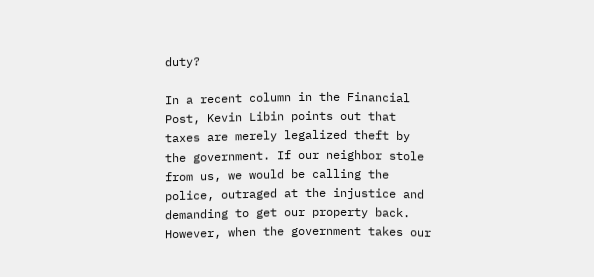duty?

In a recent column in the Financial Post, Kevin Libin points out that taxes are merely legalized theft by the government. If our neighbor stole from us, we would be calling the police, outraged at the injustice and demanding to get our property back. However, when the government takes our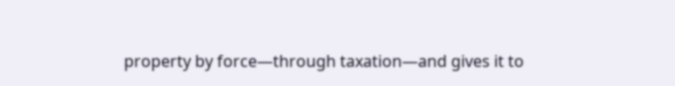property by force—through taxation—and gives it to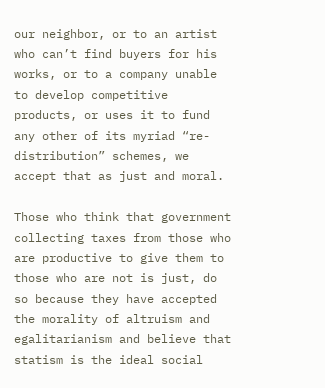our neighbor, or to an artist who can’t find buyers for his works, or to a company unable to develop competitive products, or uses it to fund any other of its myriad “re-distribution” schemes, we accept that as just and moral.

Those who think that government collecting taxes from those who are productive to give them to those who are not is just, do so because they have accepted the morality of altruism and egalitarianism and believe that statism is the ideal social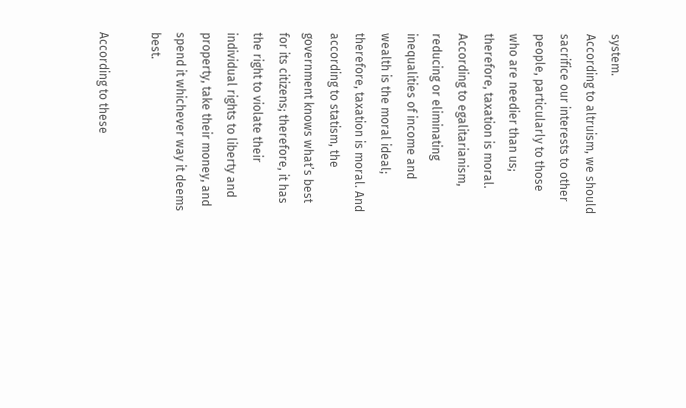system.
According to altruism, we should sacrifice our interests to other people, particularly to those who are needier than us; therefore, taxation is moral. According to egalitarianism, reducing or eliminating inequalities of income and wealth is the moral ideal; therefore, taxation is moral. And according to statism, the government knows what’s best for its citizens; therefore, it has the right to violate their individual rights to liberty and property, take their money, and spend it whichever way it deems best.

According to these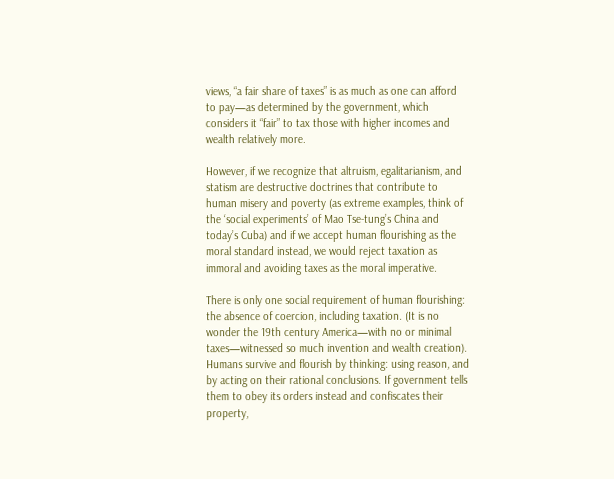views, “a fair share of taxes” is as much as one can afford to pay—as determined by the government, which considers it “fair” to tax those with higher incomes and wealth relatively more.

However, if we recognize that altruism, egalitarianism, and statism are destructive doctrines that contribute to human misery and poverty (as extreme examples, think of the ‘social experiments’ of Mao Tse-tung’s China and today’s Cuba) and if we accept human flourishing as the moral standard instead, we would reject taxation as immoral and avoiding taxes as the moral imperative.

There is only one social requirement of human flourishing: the absence of coercion, including taxation. (It is no wonder the 19th century America—with no or minimal taxes—witnessed so much invention and wealth creation). Humans survive and flourish by thinking: using reason, and by acting on their rational conclusions. If government tells them to obey its orders instead and confiscates their property,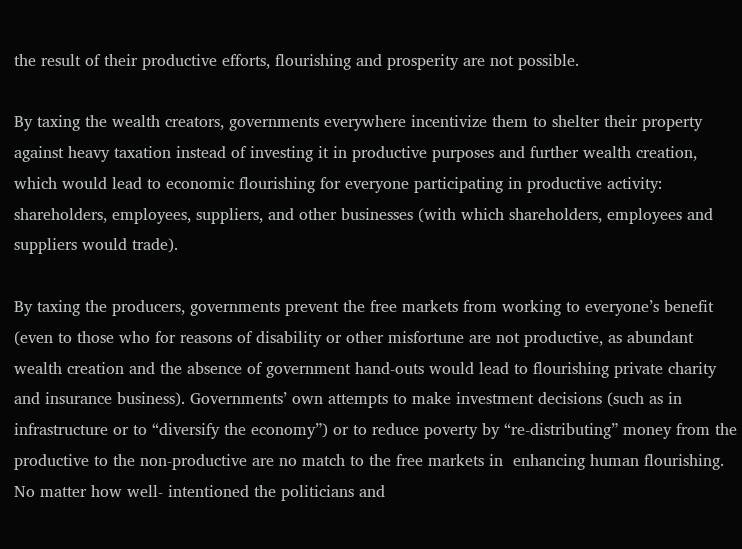the result of their productive efforts, flourishing and prosperity are not possible.

By taxing the wealth creators, governments everywhere incentivize them to shelter their property against heavy taxation instead of investing it in productive purposes and further wealth creation, which would lead to economic flourishing for everyone participating in productive activity: shareholders, employees, suppliers, and other businesses (with which shareholders, employees and suppliers would trade).

By taxing the producers, governments prevent the free markets from working to everyone’s benefit (even to those who for reasons of disability or other misfortune are not productive, as abundant wealth creation and the absence of government hand-outs would lead to flourishing private charity and insurance business). Governments’ own attempts to make investment decisions (such as in infrastructure or to “diversify the economy”) or to reduce poverty by “re-distributing” money from the productive to the non-productive are no match to the free markets in  enhancing human flourishing. No matter how well- intentioned the politicians and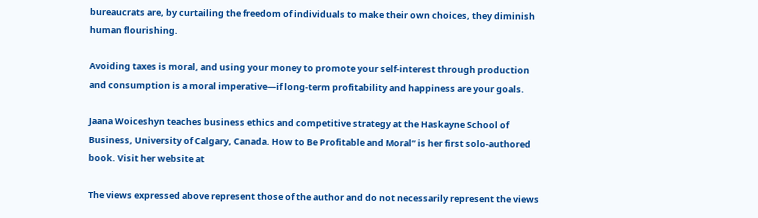bureaucrats are, by curtailing the freedom of individuals to make their own choices, they diminish human flourishing.

Avoiding taxes is moral, and using your money to promote your self-interest through production and consumption is a moral imperative—if long-term profitability and happiness are your goals.

Jaana Woiceshyn teaches business ethics and competitive strategy at the Haskayne School of Business, University of Calgary, Canada. How to Be Profitable and Moral” is her first solo-authored book. Visit her website at

The views expressed above represent those of the author and do not necessarily represent the views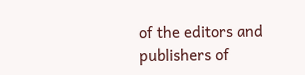of the editors and publishers of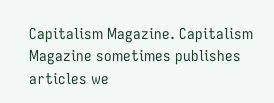Capitalism Magazine. Capitalism Magazine sometimes publishes articles we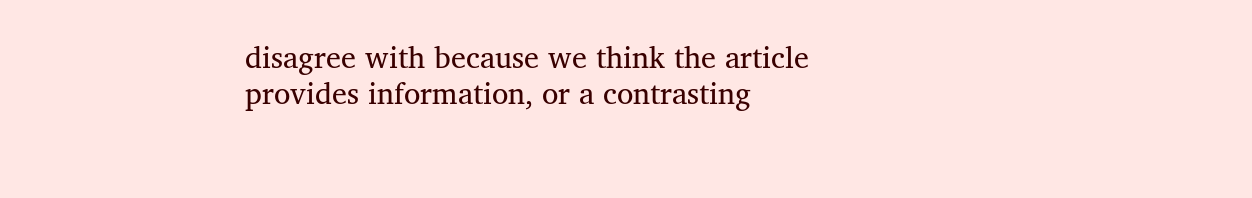disagree with because we think the article provides information, or a contrasting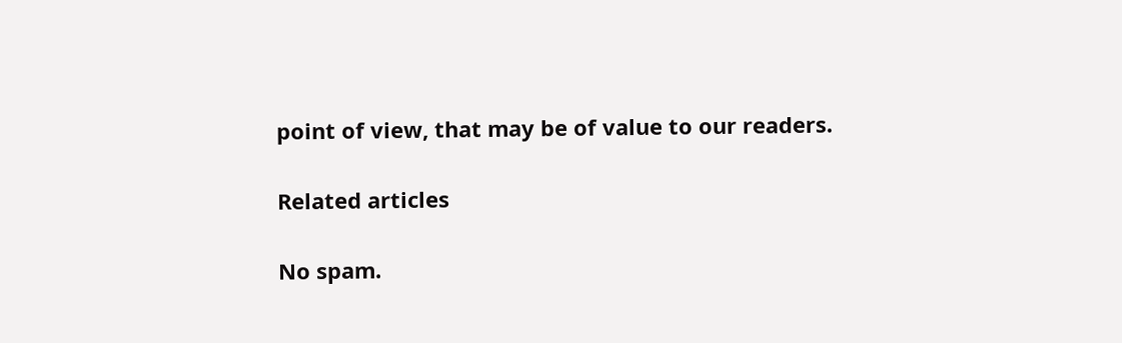point of view, that may be of value to our readers.

Related articles

No spam.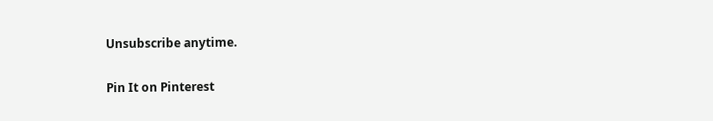Unsubscribe anytime.

Pin It on Pinterest